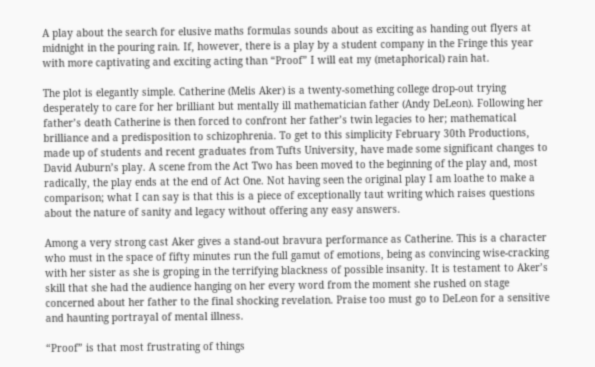A play about the search for elusive maths formulas sounds about as exciting as handing out flyers at midnight in the pouring rain. If, however, there is a play by a student company in the Fringe this year with more captivating and exciting acting than “Proof” I will eat my (metaphorical) rain hat.

The plot is elegantly simple. Catherine (Melis Aker) is a twenty-something college drop-out trying desperately to care for her brilliant but mentally ill mathematician father (Andy DeLeon). Following her father’s death Catherine is then forced to confront her father’s twin legacies to her; mathematical brilliance and a predisposition to schizophrenia. To get to this simplicity February 30th Productions, made up of students and recent graduates from Tufts University, have made some significant changes to David Auburn’s play. A scene from the Act Two has been moved to the beginning of the play and, most radically, the play ends at the end of Act One. Not having seen the original play I am loathe to make a comparison; what I can say is that this is a piece of exceptionally taut writing which raises questions about the nature of sanity and legacy without offering any easy answers.

Among a very strong cast Aker gives a stand-out bravura performance as Catherine. This is a character who must in the space of fifty minutes run the full gamut of emotions, being as convincing wise-cracking with her sister as she is groping in the terrifying blackness of possible insanity. It is testament to Aker’s skill that she had the audience hanging on her every word from the moment she rushed on stage concerned about her father to the final shocking revelation. Praise too must go to DeLeon for a sensitive and haunting portrayal of mental illness.

“Proof” is that most frustrating of things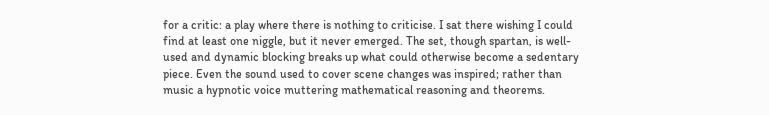for a critic: a play where there is nothing to criticise. I sat there wishing I could find at least one niggle, but it never emerged. The set, though spartan, is well-used and dynamic blocking breaks up what could otherwise become a sedentary piece. Even the sound used to cover scene changes was inspired; rather than music a hypnotic voice muttering mathematical reasoning and theorems.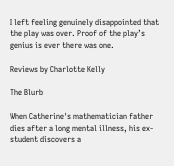I left feeling genuinely disappointed that the play was over. Proof of the play’s genius is ever there was one.

Reviews by Charlotte Kelly

The Blurb

When Catherine's mathematician father dies after a long mental illness, his ex-student discovers a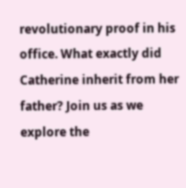revolutionary proof in his office. What exactly did Catherine inherit from her father? Join us as we explore the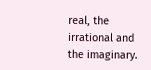real, the irrational and the imaginary.